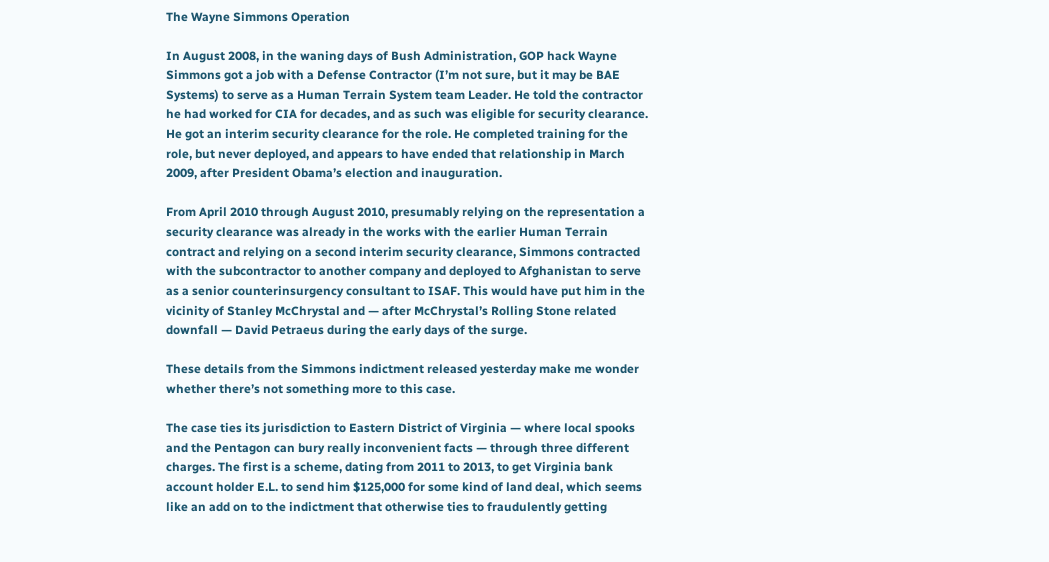The Wayne Simmons Operation

In August 2008, in the waning days of Bush Administration, GOP hack Wayne Simmons got a job with a Defense Contractor (I’m not sure, but it may be BAE Systems) to serve as a Human Terrain System team Leader. He told the contractor he had worked for CIA for decades, and as such was eligible for security clearance. He got an interim security clearance for the role. He completed training for the role, but never deployed, and appears to have ended that relationship in March 2009, after President Obama’s election and inauguration.

From April 2010 through August 2010, presumably relying on the representation a security clearance was already in the works with the earlier Human Terrain contract and relying on a second interim security clearance, Simmons contracted with the subcontractor to another company and deployed to Afghanistan to serve as a senior counterinsurgency consultant to ISAF. This would have put him in the vicinity of Stanley McChrystal and — after McChrystal’s Rolling Stone related downfall — David Petraeus during the early days of the surge.

These details from the Simmons indictment released yesterday make me wonder whether there’s not something more to this case.

The case ties its jurisdiction to Eastern District of Virginia — where local spooks and the Pentagon can bury really inconvenient facts — through three different charges. The first is a scheme, dating from 2011 to 2013, to get Virginia bank account holder E.L. to send him $125,000 for some kind of land deal, which seems like an add on to the indictment that otherwise ties to fraudulently getting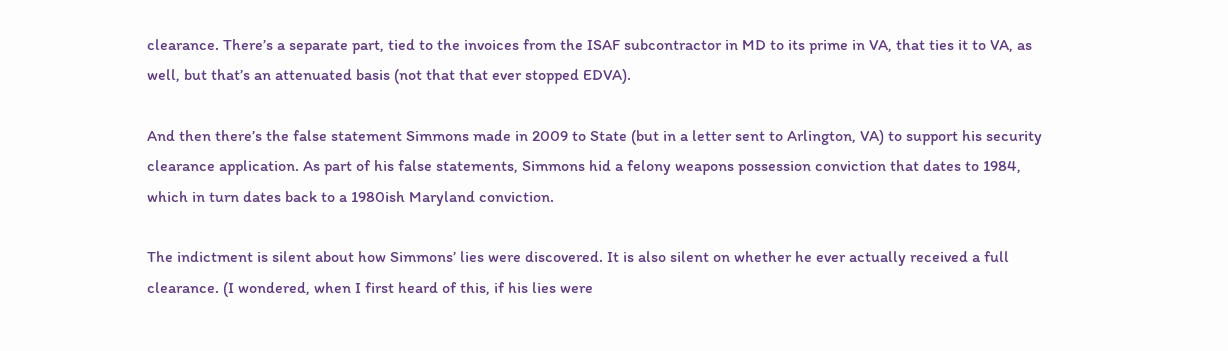clearance. There’s a separate part, tied to the invoices from the ISAF subcontractor in MD to its prime in VA, that ties it to VA, as well, but that’s an attenuated basis (not that that ever stopped EDVA).

And then there’s the false statement Simmons made in 2009 to State (but in a letter sent to Arlington, VA) to support his security clearance application. As part of his false statements, Simmons hid a felony weapons possession conviction that dates to 1984, which in turn dates back to a 1980ish Maryland conviction.

The indictment is silent about how Simmons’ lies were discovered. It is also silent on whether he ever actually received a full clearance. (I wondered, when I first heard of this, if his lies were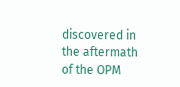discovered in the aftermath of the OPM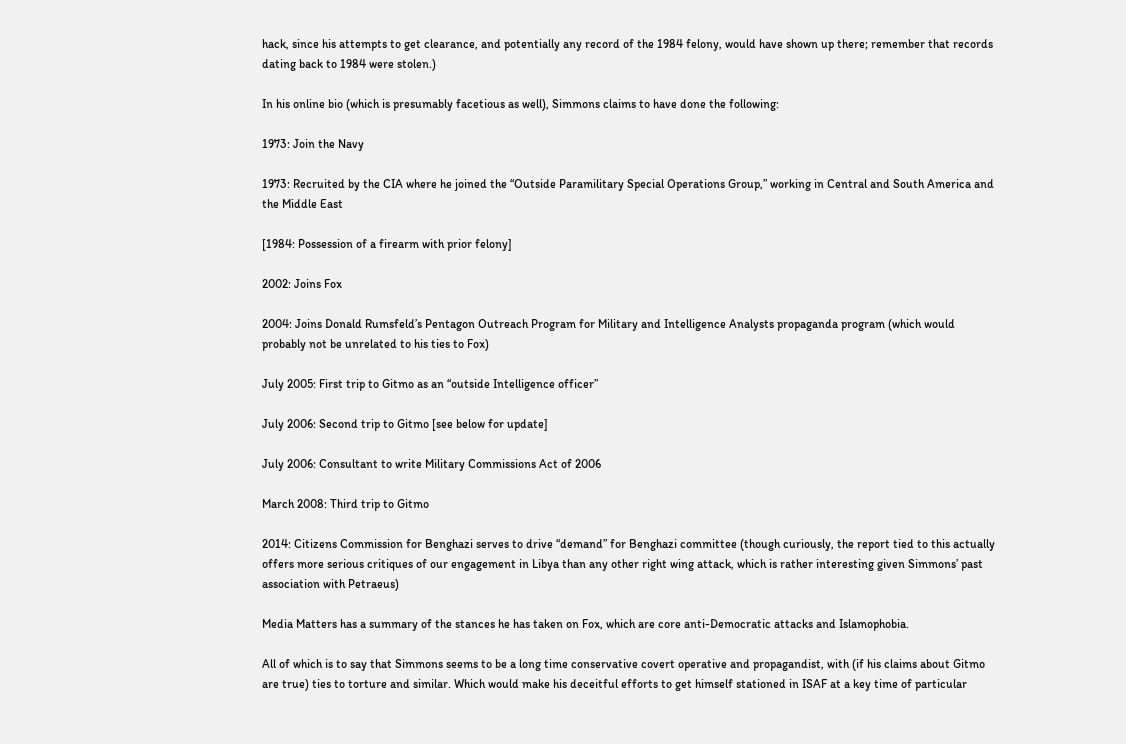hack, since his attempts to get clearance, and potentially any record of the 1984 felony, would have shown up there; remember that records dating back to 1984 were stolen.)

In his online bio (which is presumably facetious as well), Simmons claims to have done the following:

1973: Join the Navy

1973: Recruited by the CIA where he joined the “Outside Paramilitary Special Operations Group,” working in Central and South America and the Middle East

[1984: Possession of a firearm with prior felony]

2002: Joins Fox

2004: Joins Donald Rumsfeld’s Pentagon Outreach Program for Military and Intelligence Analysts propaganda program (which would probably not be unrelated to his ties to Fox)

July 2005: First trip to Gitmo as an “outside Intelligence officer”

July 2006: Second trip to Gitmo [see below for update]

July 2006: Consultant to write Military Commissions Act of 2006

March 2008: Third trip to Gitmo

2014: Citizens Commission for Benghazi serves to drive “demand” for Benghazi committee (though curiously, the report tied to this actually offers more serious critiques of our engagement in Libya than any other right wing attack, which is rather interesting given Simmons’ past association with Petraeus)

Media Matters has a summary of the stances he has taken on Fox, which are core anti-Democratic attacks and Islamophobia.

All of which is to say that Simmons seems to be a long time conservative covert operative and propagandist, with (if his claims about Gitmo are true) ties to torture and similar. Which would make his deceitful efforts to get himself stationed in ISAF at a key time of particular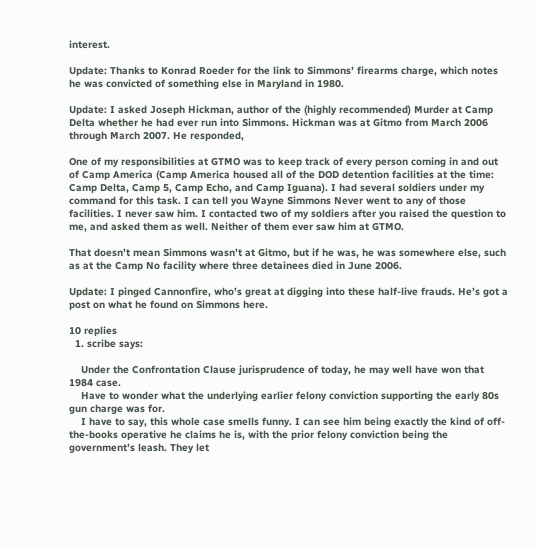interest.

Update: Thanks to Konrad Roeder for the link to Simmons’ firearms charge, which notes he was convicted of something else in Maryland in 1980.

Update: I asked Joseph Hickman, author of the (highly recommended) Murder at Camp Delta whether he had ever run into Simmons. Hickman was at Gitmo from March 2006 through March 2007. He responded,

One of my responsibilities at GTMO was to keep track of every person coming in and out of Camp America (Camp America housed all of the DOD detention facilities at the time: Camp Delta, Camp 5, Camp Echo, and Camp Iguana). I had several soldiers under my command for this task. I can tell you Wayne Simmons Never went to any of those facilities. I never saw him. I contacted two of my soldiers after you raised the question to me, and asked them as well. Neither of them ever saw him at GTMO.

That doesn’t mean Simmons wasn’t at Gitmo, but if he was, he was somewhere else, such as at the Camp No facility where three detainees died in June 2006.

Update: I pinged Cannonfire, who’s great at digging into these half-live frauds. He’s got a post on what he found on Simmons here.

10 replies
  1. scribe says:

    Under the Confrontation Clause jurisprudence of today, he may well have won that 1984 case.
    Have to wonder what the underlying earlier felony conviction supporting the early 80s gun charge was for.
    I have to say, this whole case smells funny. I can see him being exactly the kind of off-the-books operative he claims he is, with the prior felony conviction being the government’s leash. They let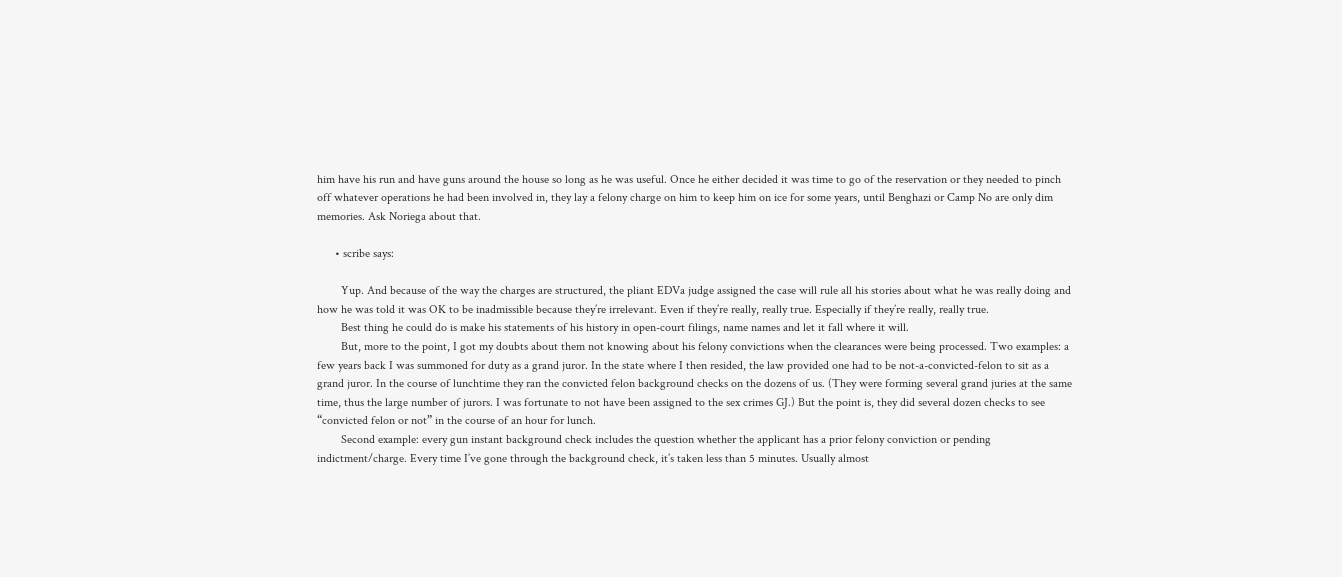him have his run and have guns around the house so long as he was useful. Once he either decided it was time to go of the reservation or they needed to pinch off whatever operations he had been involved in, they lay a felony charge on him to keep him on ice for some years, until Benghazi or Camp No are only dim memories. Ask Noriega about that.

      • scribe says:

        Yup. And because of the way the charges are structured, the pliant EDVa judge assigned the case will rule all his stories about what he was really doing and how he was told it was OK to be inadmissible because they’re irrelevant. Even if they’re really, really true. Especially if they’re really, really true.
        Best thing he could do is make his statements of his history in open-court filings, name names and let it fall where it will.
        But, more to the point, I got my doubts about them not knowing about his felony convictions when the clearances were being processed. Two examples: a few years back I was summoned for duty as a grand juror. In the state where I then resided, the law provided one had to be not-a-convicted-felon to sit as a grand juror. In the course of lunchtime they ran the convicted felon background checks on the dozens of us. (They were forming several grand juries at the same time, thus the large number of jurors. I was fortunate to not have been assigned to the sex crimes GJ.) But the point is, they did several dozen checks to see “convicted felon or not” in the course of an hour for lunch.
        Second example: every gun instant background check includes the question whether the applicant has a prior felony conviction or pending indictment/charge. Every time I’ve gone through the background check, it’s taken less than 5 minutes. Usually almost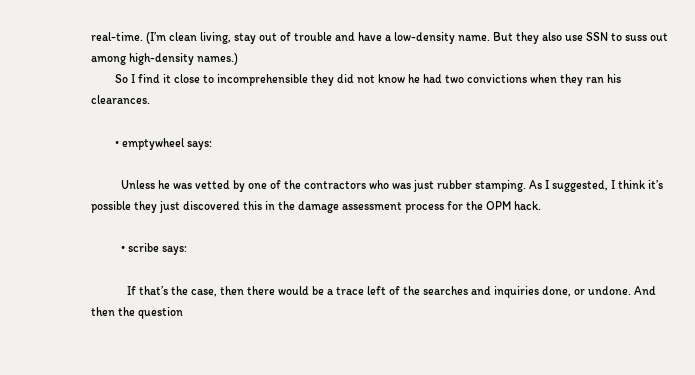real-time. (I’m clean living, stay out of trouble and have a low-density name. But they also use SSN to suss out among high-density names.)
        So I find it close to incomprehensible they did not know he had two convictions when they ran his clearances.

        • emptywheel says:

          Unless he was vetted by one of the contractors who was just rubber stamping. As I suggested, I think it’s possible they just discovered this in the damage assessment process for the OPM hack.

          • scribe says:

            If that’s the case, then there would be a trace left of the searches and inquiries done, or undone. And then the question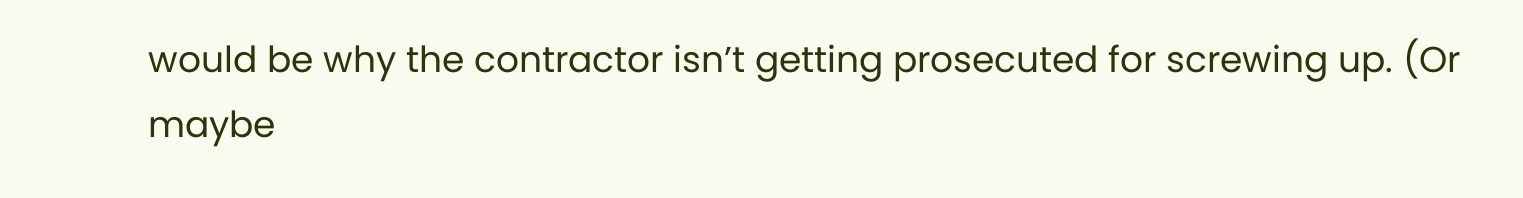would be why the contractor isn’t getting prosecuted for screwing up. (Or maybe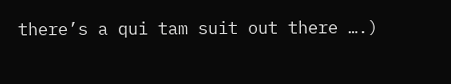there’s a qui tam suit out there ….)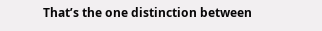That’s the one distinction between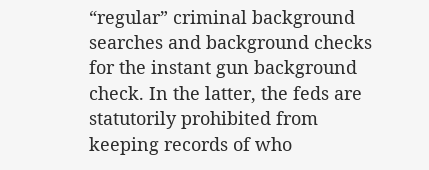“regular” criminal background searches and background checks for the instant gun background check. In the latter, the feds are statutorily prohibited from keeping records of who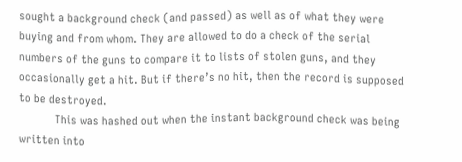sought a background check (and passed) as well as of what they were buying and from whom. They are allowed to do a check of the serial numbers of the guns to compare it to lists of stolen guns, and they occasionally get a hit. But if there’s no hit, then the record is supposed to be destroyed.
            This was hashed out when the instant background check was being written into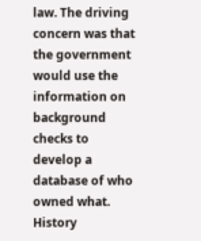law. The driving concern was that the government would use the information on background checks to develop a database of who owned what. History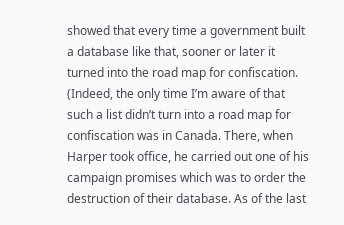showed that every time a government built a database like that, sooner or later it turned into the road map for confiscation. (Indeed, the only time I’m aware of that such a list didn’t turn into a road map for confiscation was in Canada. There, when Harper took office, he carried out one of his campaign promises which was to order the destruction of their database. As of the last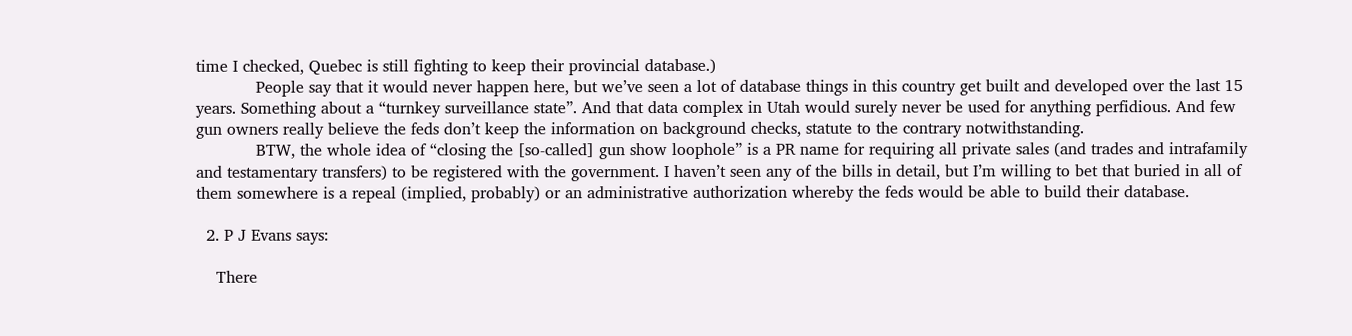time I checked, Quebec is still fighting to keep their provincial database.)
            People say that it would never happen here, but we’ve seen a lot of database things in this country get built and developed over the last 15 years. Something about a “turnkey surveillance state”. And that data complex in Utah would surely never be used for anything perfidious. And few gun owners really believe the feds don’t keep the information on background checks, statute to the contrary notwithstanding.
            BTW, the whole idea of “closing the [so-called] gun show loophole” is a PR name for requiring all private sales (and trades and intrafamily and testamentary transfers) to be registered with the government. I haven’t seen any of the bills in detail, but I’m willing to bet that buried in all of them somewhere is a repeal (implied, probably) or an administrative authorization whereby the feds would be able to build their database.

  2. P J Evans says:

    There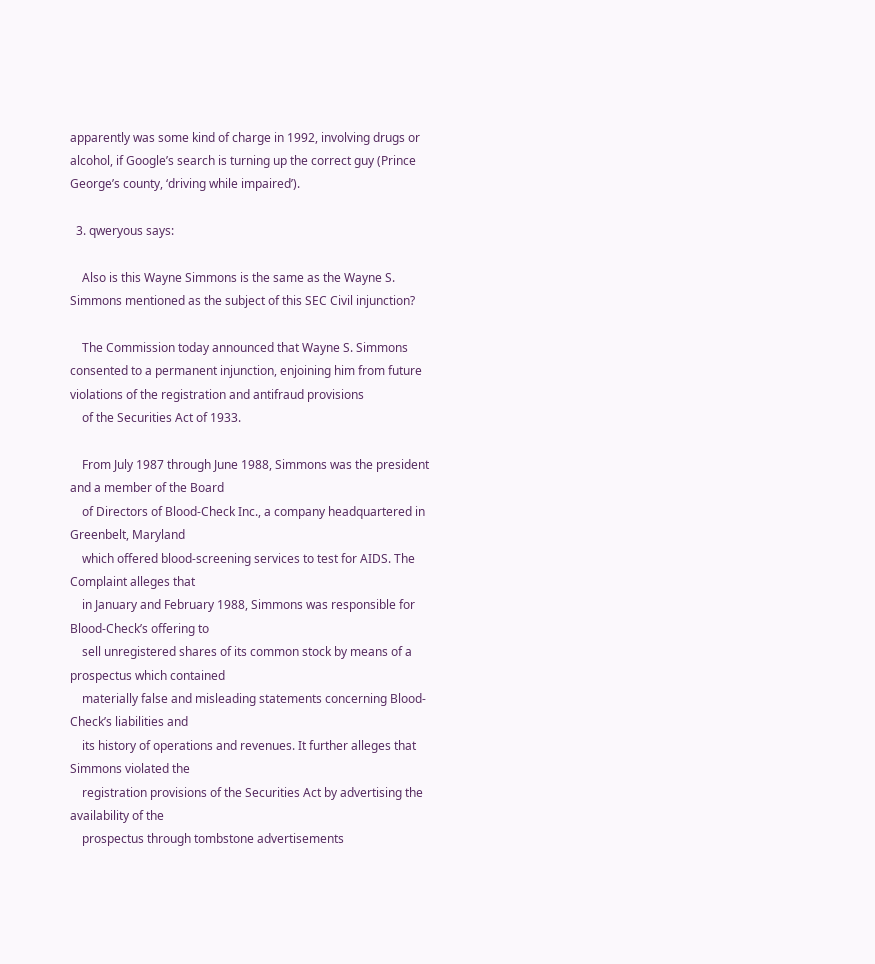apparently was some kind of charge in 1992, involving drugs or alcohol, if Google’s search is turning up the correct guy (Prince George’s county, ‘driving while impaired’).

  3. qweryous says:

    Also is this Wayne Simmons is the same as the Wayne S. Simmons mentioned as the subject of this SEC Civil injunction?

    The Commission today announced that Wayne S. Simmons consented to a permanent injunction, enjoining him from future violations of the registration and antifraud provisions
    of the Securities Act of 1933.

    From July 1987 through June 1988, Simmons was the president and a member of the Board
    of Directors of Blood-Check Inc., a company headquartered in Greenbelt, Maryland
    which offered blood-screening services to test for AIDS. The Complaint alleges that
    in January and February 1988, Simmons was responsible for Blood-Check’s offering to
    sell unregistered shares of its common stock by means of a prospectus which contained
    materially false and misleading statements concerning Blood-Check’s liabilities and
    its history of operations and revenues. It further alleges that Simmons violated the
    registration provisions of the Securities Act by advertising the availability of the
    prospectus through tombstone advertisements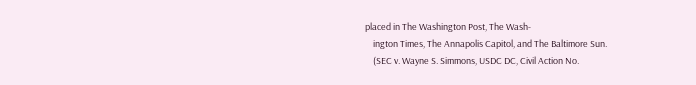placed in The Washington Post, The Wash-
    ington Times, The Annapolis Capitol, and The Baltimore Sun.
    (SEC v. Wayne S. Simmons, USDC DC, Civil Action No.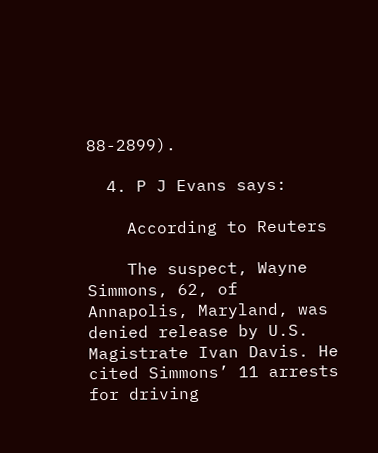88-2899).

  4. P J Evans says:

    According to Reuters

    The suspect, Wayne Simmons, 62, of Annapolis, Maryland, was denied release by U.S. Magistrate Ivan Davis. He cited Simmons’ 11 arrests for driving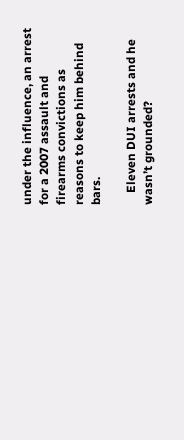under the influence, an arrest for a 2007 assault and firearms convictions as reasons to keep him behind bars.

    Eleven DUI arrests and he wasn’t grounded?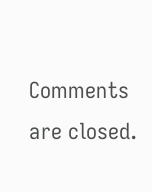Comments are closed.